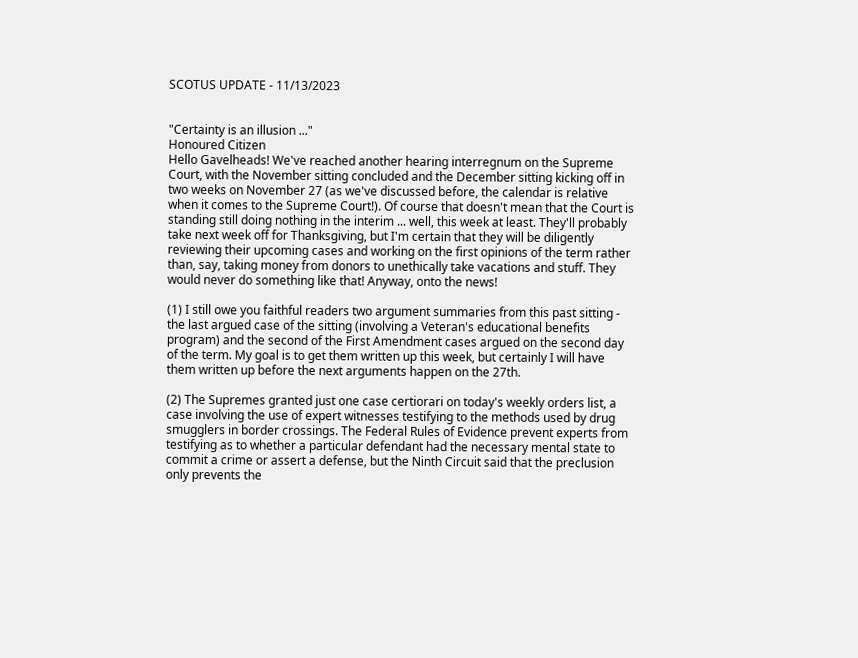SCOTUS UPDATE - 11/13/2023


"Certainty is an illusion ..."
Honoured Citizen
Hello Gavelheads! We've reached another hearing interregnum on the Supreme Court, with the November sitting concluded and the December sitting kicking off in two weeks on November 27 (as we've discussed before, the calendar is relative when it comes to the Supreme Court!). Of course that doesn't mean that the Court is standing still doing nothing in the interim ... well, this week at least. They'll probably take next week off for Thanksgiving, but I'm certain that they will be diligently reviewing their upcoming cases and working on the first opinions of the term rather than, say, taking money from donors to unethically take vacations and stuff. They would never do something like that! Anyway, onto the news!

(1) I still owe you faithful readers two argument summaries from this past sitting - the last argued case of the sitting (involving a Veteran's educational benefits program) and the second of the First Amendment cases argued on the second day of the term. My goal is to get them written up this week, but certainly I will have them written up before the next arguments happen on the 27th.

(2) The Supremes granted just one case certiorari on today's weekly orders list, a case involving the use of expert witnesses testifying to the methods used by drug smugglers in border crossings. The Federal Rules of Evidence prevent experts from testifying as to whether a particular defendant had the necessary mental state to commit a crime or assert a defense, but the Ninth Circuit said that the preclusion only prevents the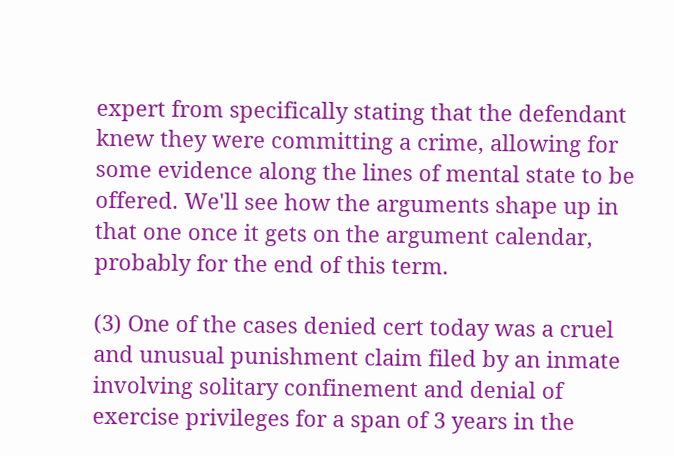expert from specifically stating that the defendant knew they were committing a crime, allowing for some evidence along the lines of mental state to be offered. We'll see how the arguments shape up in that one once it gets on the argument calendar, probably for the end of this term.

(3) One of the cases denied cert today was a cruel and unusual punishment claim filed by an inmate involving solitary confinement and denial of exercise privileges for a span of 3 years in the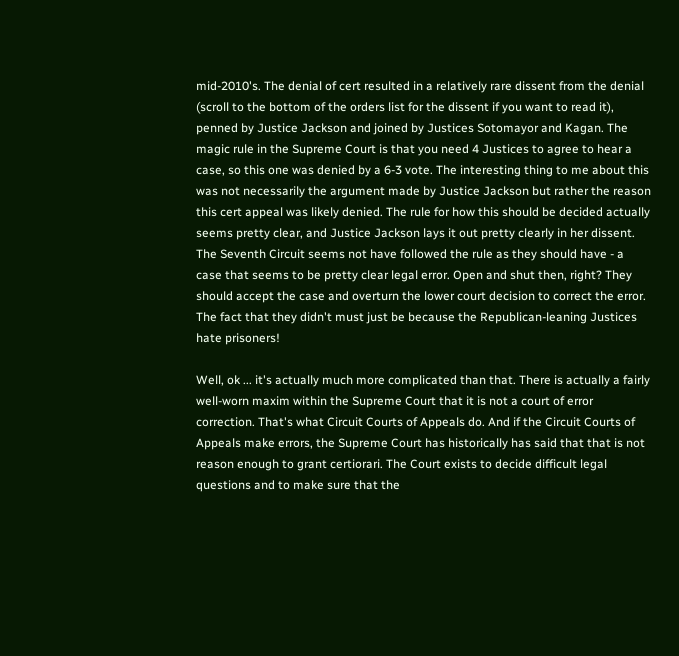mid-2010's. The denial of cert resulted in a relatively rare dissent from the denial (scroll to the bottom of the orders list for the dissent if you want to read it), penned by Justice Jackson and joined by Justices Sotomayor and Kagan. The magic rule in the Supreme Court is that you need 4 Justices to agree to hear a case, so this one was denied by a 6-3 vote. The interesting thing to me about this was not necessarily the argument made by Justice Jackson but rather the reason this cert appeal was likely denied. The rule for how this should be decided actually seems pretty clear, and Justice Jackson lays it out pretty clearly in her dissent. The Seventh Circuit seems not have followed the rule as they should have - a case that seems to be pretty clear legal error. Open and shut then, right? They should accept the case and overturn the lower court decision to correct the error. The fact that they didn't must just be because the Republican-leaning Justices hate prisoners!

Well, ok ... it's actually much more complicated than that. There is actually a fairly well-worn maxim within the Supreme Court that it is not a court of error correction. That's what Circuit Courts of Appeals do. And if the Circuit Courts of Appeals make errors, the Supreme Court has historically has said that that is not reason enough to grant certiorari. The Court exists to decide difficult legal questions and to make sure that the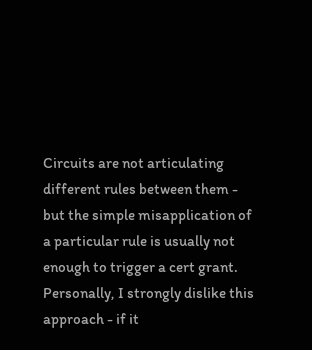Circuits are not articulating different rules between them - but the simple misapplication of a particular rule is usually not enough to trigger a cert grant. Personally, I strongly dislike this approach - if it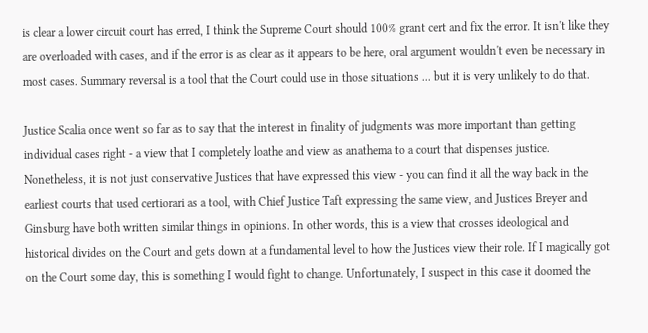is clear a lower circuit court has erred, I think the Supreme Court should 100% grant cert and fix the error. It isn't like they are overloaded with cases, and if the error is as clear as it appears to be here, oral argument wouldn't even be necessary in most cases. Summary reversal is a tool that the Court could use in those situations ... but it is very unlikely to do that.

Justice Scalia once went so far as to say that the interest in finality of judgments was more important than getting individual cases right - a view that I completely loathe and view as anathema to a court that dispenses justice. Nonetheless, it is not just conservative Justices that have expressed this view - you can find it all the way back in the earliest courts that used certiorari as a tool, with Chief Justice Taft expressing the same view, and Justices Breyer and Ginsburg have both written similar things in opinions. In other words, this is a view that crosses ideological and historical divides on the Court and gets down at a fundamental level to how the Justices view their role. If I magically got on the Court some day, this is something I would fight to change. Unfortunately, I suspect in this case it doomed the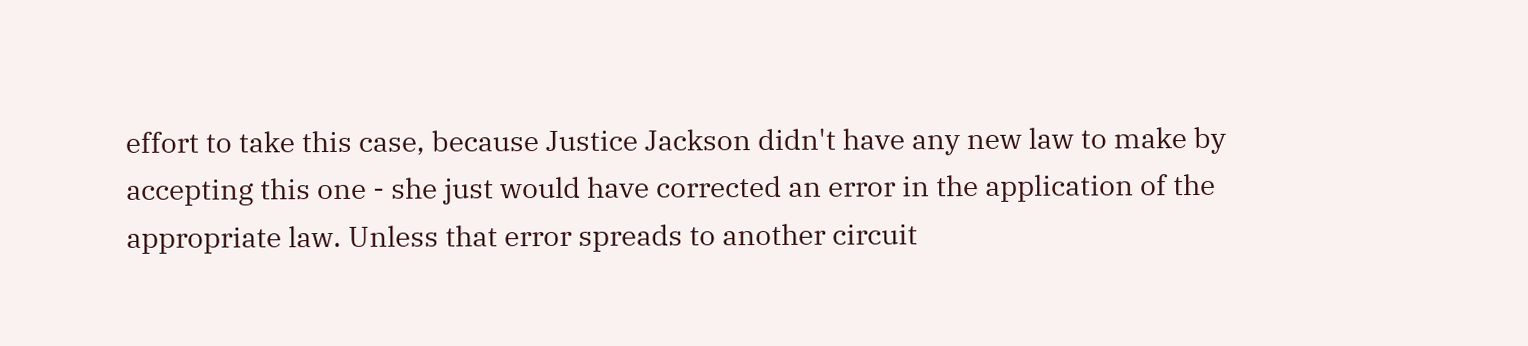effort to take this case, because Justice Jackson didn't have any new law to make by accepting this one - she just would have corrected an error in the application of the appropriate law. Unless that error spreads to another circuit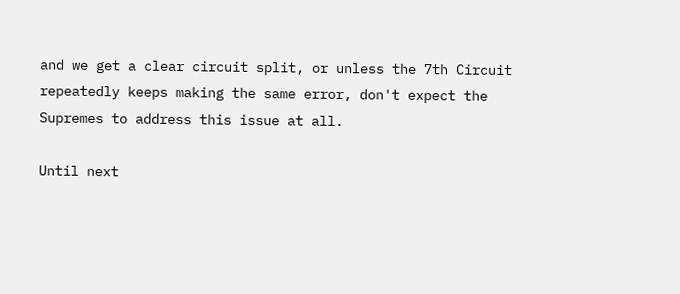and we get a clear circuit split, or unless the 7th Circuit repeatedly keeps making the same error, don't expect the Supremes to address this issue at all.

Until next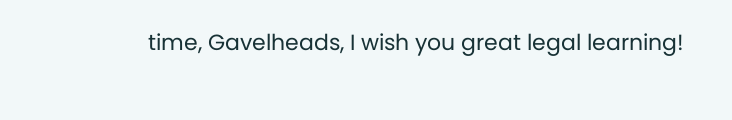time, Gavelheads, I wish you great legal learning!